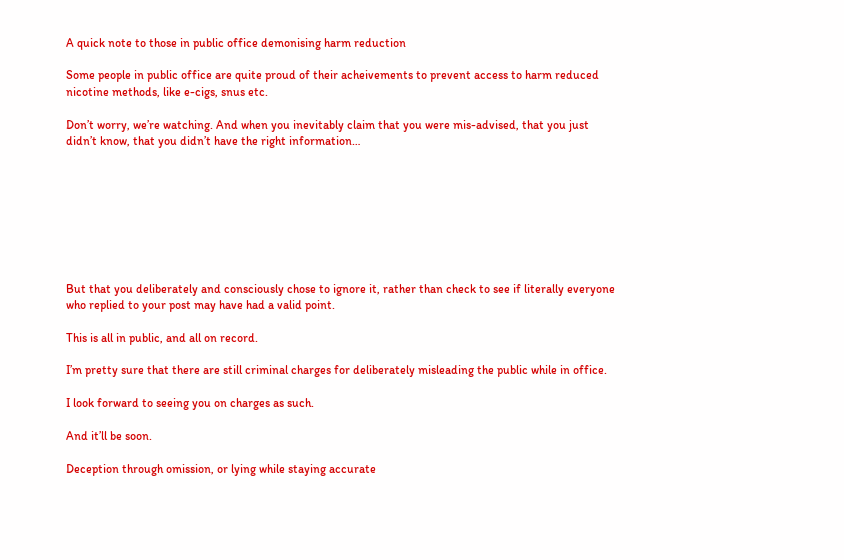A quick note to those in public office demonising harm reduction

Some people in public office are quite proud of their acheivements to prevent access to harm reduced nicotine methods, like e-cigs, snus etc.

Don’t worry, we’re watching. And when you inevitably claim that you were mis-advised, that you just didn’t know, that you didn’t have the right information…








But that you deliberately and consciously chose to ignore it, rather than check to see if literally everyone who replied to your post may have had a valid point.

This is all in public, and all on record.

I’m pretty sure that there are still criminal charges for deliberately misleading the public while in office.

I look forward to seeing you on charges as such.

And it’ll be soon.

Deception through omission, or lying while staying accurate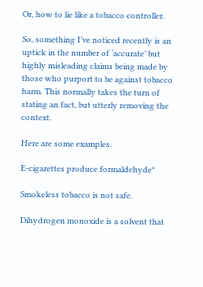Or, how to lie like a tobacco controller.

So, something I’ve noticed recently is an uptick in the number of ‘accurate’ but highly misleading claims being made by those who purport to be against tobacco harm. This normally takes the turn of stating an fact, but utterly removing the context.

Here are some examples.

E-cigarettes produce formaldehyde*

Smokeless tobacco is not safe.

Dihydrogen monoxide is a solvent that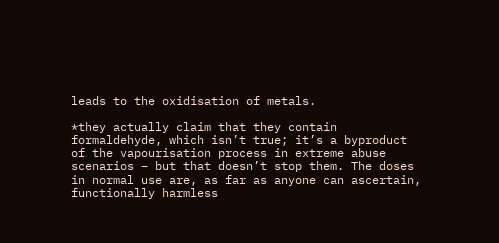leads to the oxidisation of metals.

*they actually claim that they contain formaldehyde, which isn’t true; it’s a byproduct of the vapourisation process in extreme abuse scenarios – but that doesn’t stop them. The doses in normal use are, as far as anyone can ascertain, functionally harmless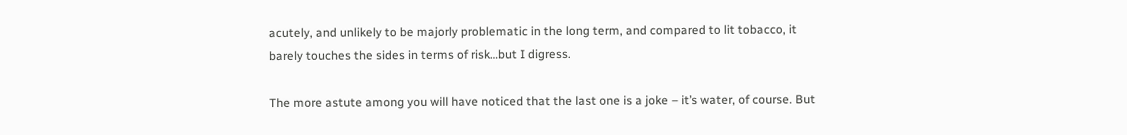acutely, and unlikely to be majorly problematic in the long term, and compared to lit tobacco, it barely touches the sides in terms of risk…but I digress.

The more astute among you will have noticed that the last one is a joke – it’s water, of course. But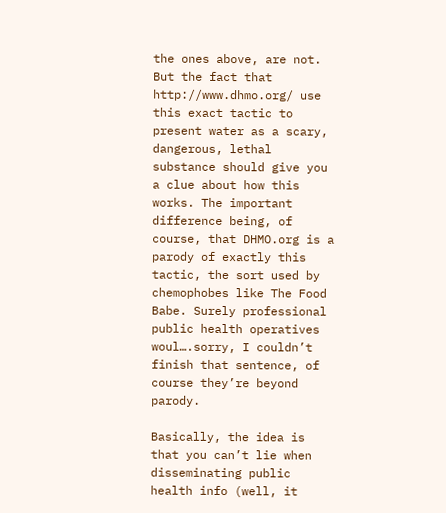the ones above, are not. But the fact that http://www.dhmo.org/ use this exact tactic to present water as a scary, dangerous, lethal substance should give you a clue about how this works. The important difference being, of course, that DHMO.org is a parody of exactly this tactic, the sort used by chemophobes like The Food Babe. Surely professional public health operatives woul….sorry, I couldn’t finish that sentence, of course they’re beyond parody.

Basically, the idea is that you can’t lie when disseminating public health info (well, it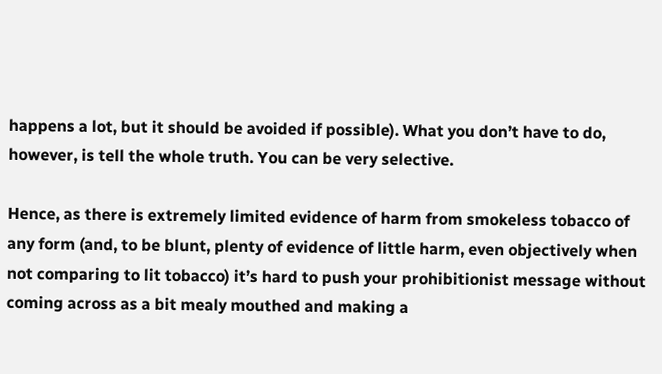happens a lot, but it should be avoided if possible). What you don’t have to do, however, is tell the whole truth. You can be very selective.

Hence, as there is extremely limited evidence of harm from smokeless tobacco of any form (and, to be blunt, plenty of evidence of little harm, even objectively when not comparing to lit tobacco) it’s hard to push your prohibitionist message without coming across as a bit mealy mouthed and making a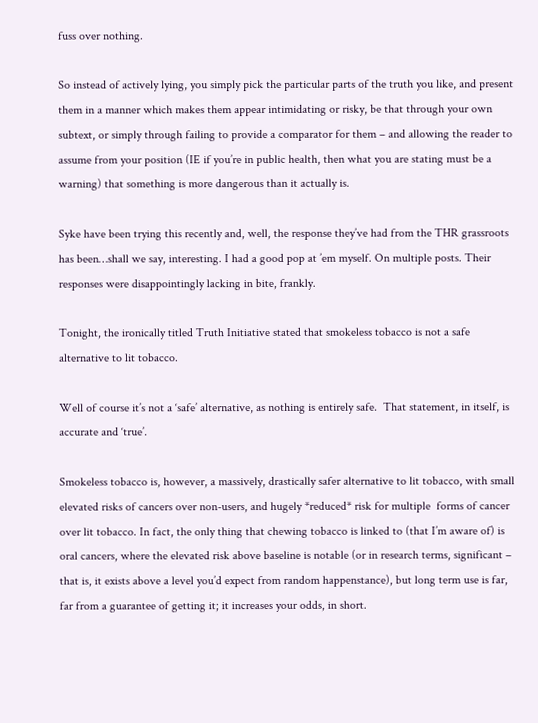fuss over nothing.

So instead of actively lying, you simply pick the particular parts of the truth you like, and present them in a manner which makes them appear intimidating or risky, be that through your own subtext, or simply through failing to provide a comparator for them – and allowing the reader to assume from your position (IE if you’re in public health, then what you are stating must be a warning) that something is more dangerous than it actually is.

Syke have been trying this recently and, well, the response they’ve had from the THR grassroots has been…shall we say, interesting. I had a good pop at ’em myself. On multiple posts. Their responses were disappointingly lacking in bite, frankly.

Tonight, the ironically titled Truth Initiative stated that smokeless tobacco is not a safe alternative to lit tobacco.

Well of course it’s not a ‘safe’ alternative, as nothing is entirely safe.  That statement, in itself, is accurate and ‘true’.

Smokeless tobacco is, however, a massively, drastically safer alternative to lit tobacco, with small elevated risks of cancers over non-users, and hugely *reduced* risk for multiple  forms of cancer over lit tobacco. In fact, the only thing that chewing tobacco is linked to (that I’m aware of) is oral cancers, where the elevated risk above baseline is notable (or in research terms, significant – that is, it exists above a level you’d expect from random happenstance), but long term use is far, far from a guarantee of getting it; it increases your odds, in short.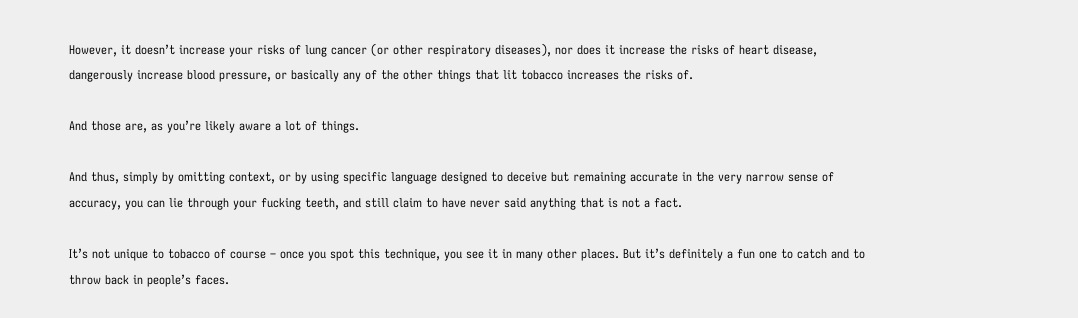However, it doesn’t increase your risks of lung cancer (or other respiratory diseases), nor does it increase the risks of heart disease, dangerously increase blood pressure, or basically any of the other things that lit tobacco increases the risks of.

And those are, as you’re likely aware a lot of things.

And thus, simply by omitting context, or by using specific language designed to deceive but remaining accurate in the very narrow sense of accuracy, you can lie through your fucking teeth, and still claim to have never said anything that is not a fact.

It’s not unique to tobacco of course – once you spot this technique, you see it in many other places. But it’s definitely a fun one to catch and to throw back in people’s faces.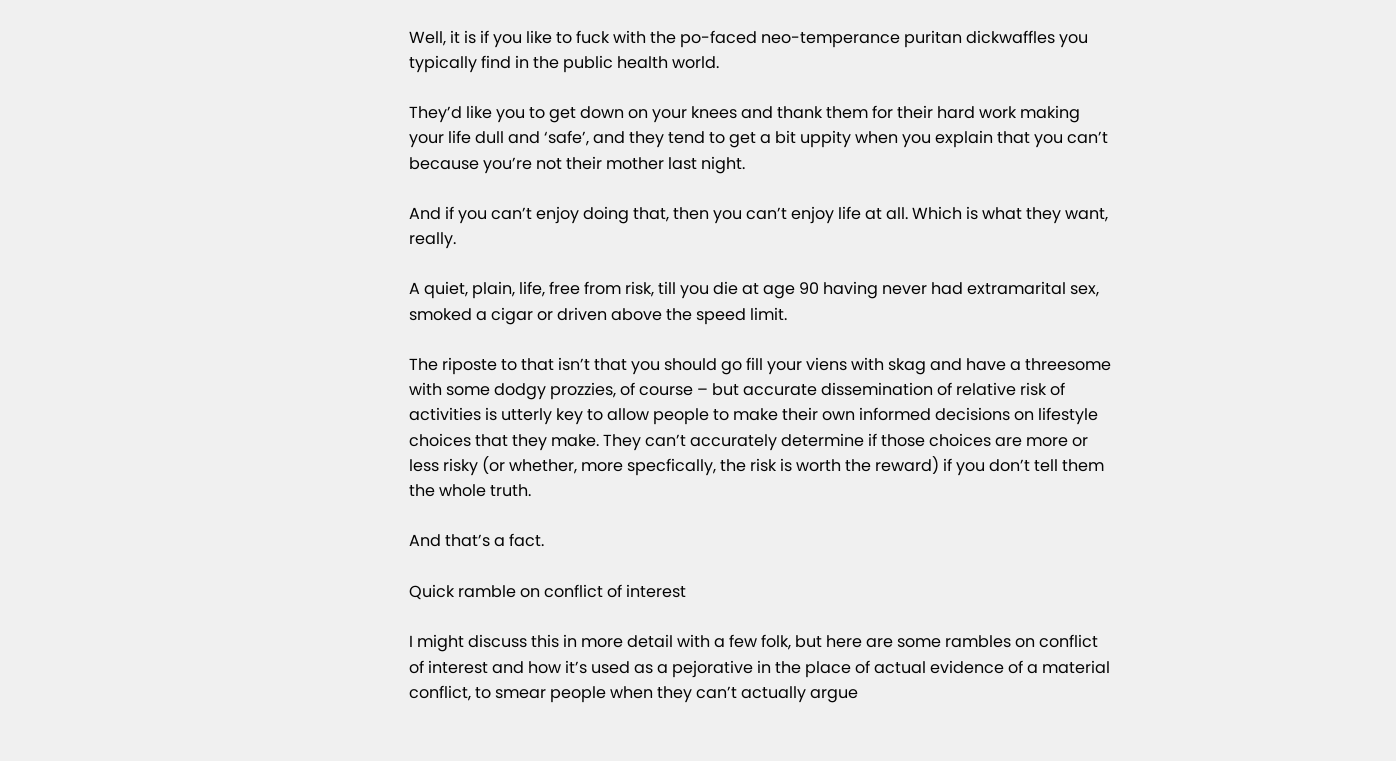Well, it is if you like to fuck with the po-faced neo-temperance puritan dickwaffles you typically find in the public health world.

They’d like you to get down on your knees and thank them for their hard work making your life dull and ‘safe’, and they tend to get a bit uppity when you explain that you can’t because you’re not their mother last night.

And if you can’t enjoy doing that, then you can’t enjoy life at all. Which is what they want, really.

A quiet, plain, life, free from risk, till you die at age 90 having never had extramarital sex, smoked a cigar or driven above the speed limit.

The riposte to that isn’t that you should go fill your viens with skag and have a threesome with some dodgy prozzies, of course – but accurate dissemination of relative risk of activities is utterly key to allow people to make their own informed decisions on lifestyle choices that they make. They can’t accurately determine if those choices are more or less risky (or whether, more specfically, the risk is worth the reward) if you don’t tell them the whole truth.

And that’s a fact.

Quick ramble on conflict of interest

I might discuss this in more detail with a few folk, but here are some rambles on conflict of interest and how it’s used as a pejorative in the place of actual evidence of a material conflict, to smear people when they can’t actually argue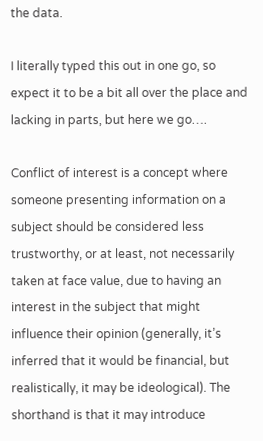the data.

I literally typed this out in one go, so expect it to be a bit all over the place and lacking in parts, but here we go….

Conflict of interest is a concept where someone presenting information on a subject should be considered less trustworthy, or at least, not necessarily taken at face value, due to having an interest in the subject that might influence their opinion (generally, it’s inferred that it would be financial, but realistically, it may be ideological). The shorthand is that it may introduce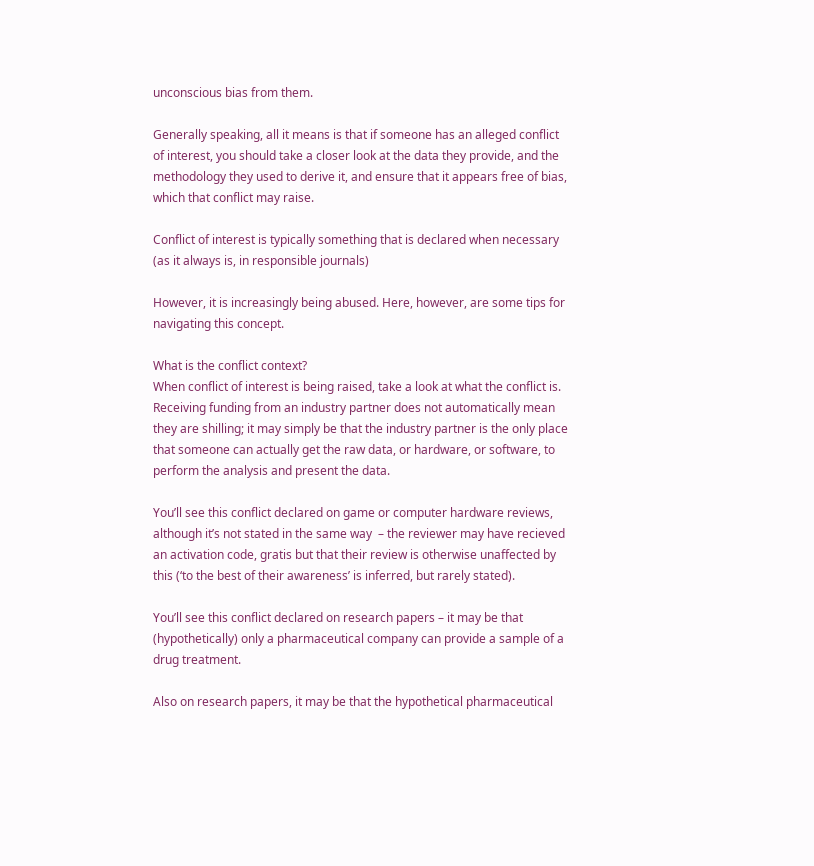unconscious bias from them.

Generally speaking, all it means is that if someone has an alleged conflict of interest, you should take a closer look at the data they provide, and the methodology they used to derive it, and ensure that it appears free of bias, which that conflict may raise.

Conflict of interest is typically something that is declared when necessary (as it always is, in responsible journals)

However, it is increasingly being abused. Here, however, are some tips for navigating this concept.

What is the conflict context?
When conflict of interest is being raised, take a look at what the conflict is. Receiving funding from an industry partner does not automatically mean they are shilling; it may simply be that the industry partner is the only place that someone can actually get the raw data, or hardware, or software, to perform the analysis and present the data.

You’ll see this conflict declared on game or computer hardware reviews, although it’s not stated in the same way  – the reviewer may have recieved an activation code, gratis but that their review is otherwise unaffected by this (‘to the best of their awareness’ is inferred, but rarely stated).

You’ll see this conflict declared on research papers – it may be that (hypothetically) only a pharmaceutical company can provide a sample of a drug treatment.

Also on research papers, it may be that the hypothetical pharmaceutical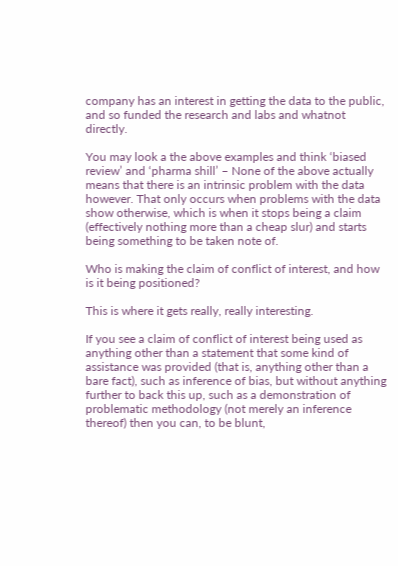company has an interest in getting the data to the public, and so funded the research and labs and whatnot directly.

You may look a the above examples and think ‘biased review’ and ‘pharma shill’ – None of the above actually means that there is an intrinsic problem with the data however. That only occurs when problems with the data show otherwise, which is when it stops being a claim (effectively nothing more than a cheap slur) and starts being something to be taken note of.

Who is making the claim of conflict of interest, and how is it being positioned?

This is where it gets really, really interesting.

If you see a claim of conflict of interest being used as anything other than a statement that some kind of assistance was provided (that is, anything other than a bare fact), such as inference of bias, but without anything further to back this up, such as a demonstration of problematic methodology (not merely an inference thereof) then you can, to be blunt,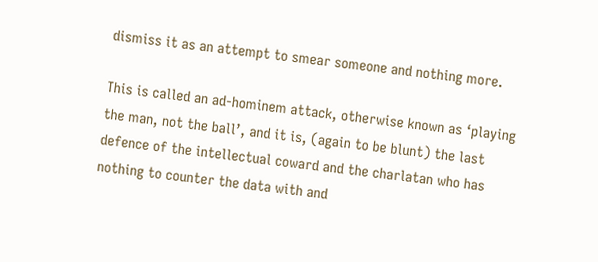dismiss it as an attempt to smear someone and nothing more.

This is called an ad-hominem attack, otherwise known as ‘playing the man, not the ball’, and it is, (again to be blunt) the last defence of the intellectual coward and the charlatan who has nothing to counter the data with and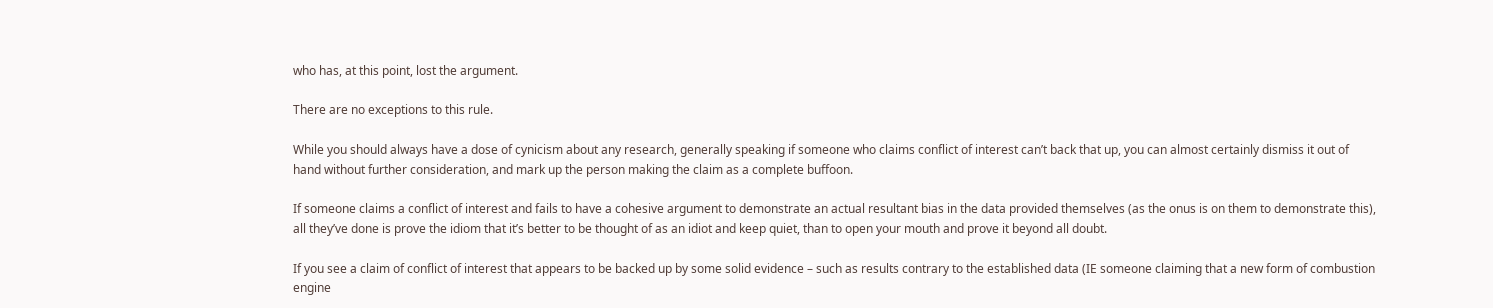who has, at this point, lost the argument.

There are no exceptions to this rule.

While you should always have a dose of cynicism about any research, generally speaking if someone who claims conflict of interest can’t back that up, you can almost certainly dismiss it out of hand without further consideration, and mark up the person making the claim as a complete buffoon.

If someone claims a conflict of interest and fails to have a cohesive argument to demonstrate an actual resultant bias in the data provided themselves (as the onus is on them to demonstrate this), all they’ve done is prove the idiom that it’s better to be thought of as an idiot and keep quiet, than to open your mouth and prove it beyond all doubt.

If you see a claim of conflict of interest that appears to be backed up by some solid evidence – such as results contrary to the established data (IE someone claiming that a new form of combustion engine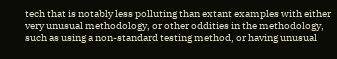tech that is notably less polluting than extant examples with either very unusual methodology, or other oddities in the methodology, such as using a non-standard testing method, or having unusual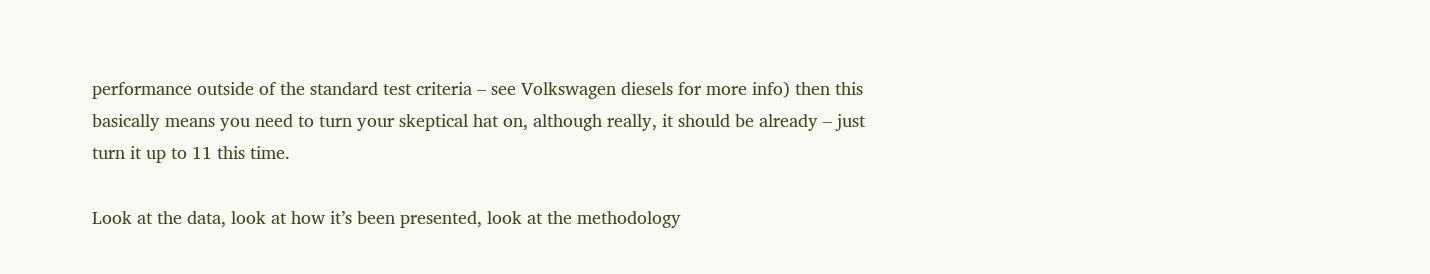performance outside of the standard test criteria – see Volkswagen diesels for more info) then this basically means you need to turn your skeptical hat on, although really, it should be already – just turn it up to 11 this time.

Look at the data, look at how it’s been presented, look at the methodology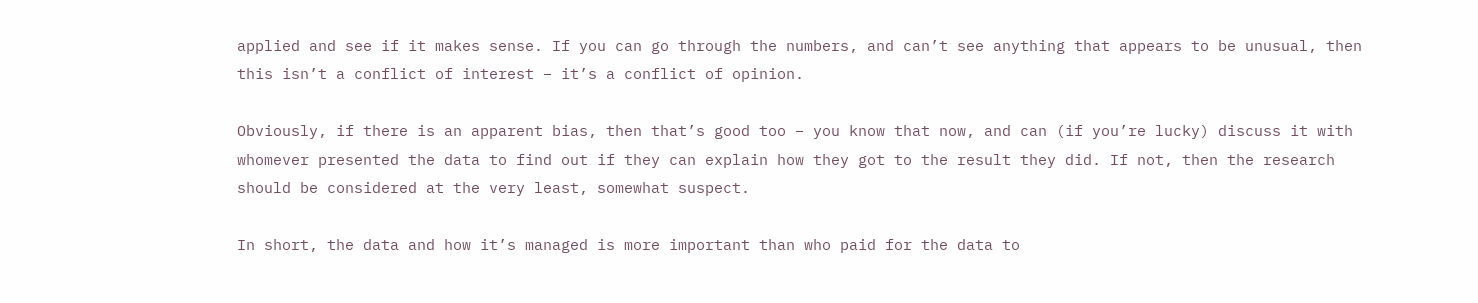applied and see if it makes sense. If you can go through the numbers, and can’t see anything that appears to be unusual, then this isn’t a conflict of interest – it’s a conflict of opinion.

Obviously, if there is an apparent bias, then that’s good too – you know that now, and can (if you’re lucky) discuss it with whomever presented the data to find out if they can explain how they got to the result they did. If not, then the research should be considered at the very least, somewhat suspect.

In short, the data and how it’s managed is more important than who paid for the data to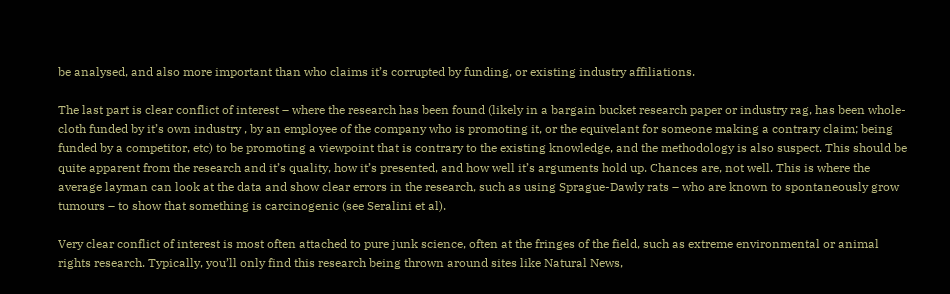be analysed, and also more important than who claims it’s corrupted by funding, or existing industry affiliations.

The last part is clear conflict of interest – where the research has been found (likely in a bargain bucket research paper or industry rag, has been whole-cloth funded by it’s own industry , by an employee of the company who is promoting it, or the equivelant for someone making a contrary claim; being funded by a competitor, etc) to be promoting a viewpoint that is contrary to the existing knowledge, and the methodology is also suspect. This should be quite apparent from the research and it’s quality, how it’s presented, and how well it’s arguments hold up. Chances are, not well. This is where the average layman can look at the data and show clear errors in the research, such as using Sprague-Dawly rats – who are known to spontaneously grow tumours – to show that something is carcinogenic (see Seralini et al).

Very clear conflict of interest is most often attached to pure junk science, often at the fringes of the field, such as extreme environmental or animal rights research. Typically, you’ll only find this research being thrown around sites like Natural News,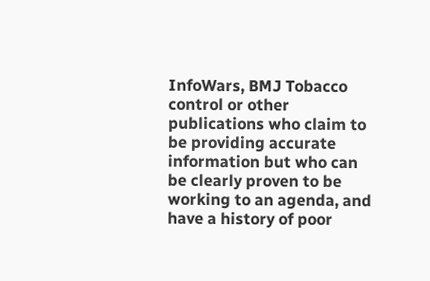InfoWars, BMJ Tobacco control or other publications who claim to be providing accurate information but who can be clearly proven to be working to an agenda, and have a history of poor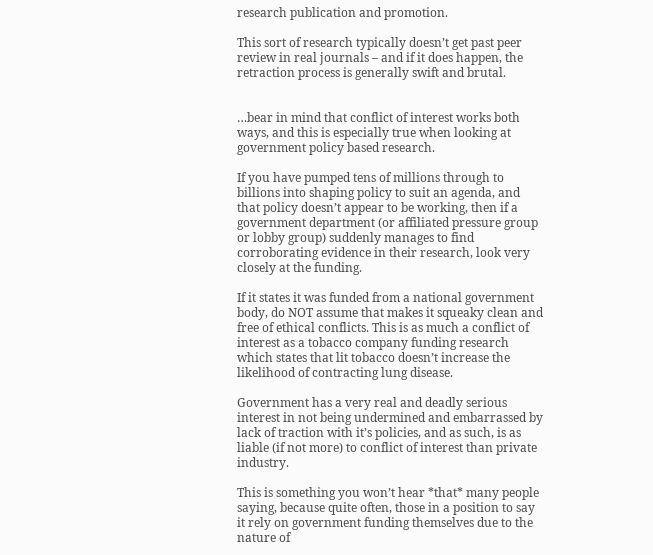research publication and promotion.

This sort of research typically doesn’t get past peer review in real journals – and if it does happen, the retraction process is generally swift and brutal.


…bear in mind that conflict of interest works both ways, and this is especially true when looking at government policy based research.

If you have pumped tens of millions through to billions into shaping policy to suit an agenda, and that policy doesn’t appear to be working, then if a government department (or affiliated pressure group or lobby group) suddenly manages to find corroborating evidence in their research, look very closely at the funding.

If it states it was funded from a national government body, do NOT assume that makes it squeaky clean and free of ethical conflicts. This is as much a conflict of interest as a tobacco company funding research which states that lit tobacco doesn’t increase the likelihood of contracting lung disease.

Government has a very real and deadly serious interest in not being undermined and embarrassed by lack of traction with it’s policies, and as such, is as liable (if not more) to conflict of interest than private industry.

This is something you won’t hear *that* many people saying, because quite often, those in a position to say it rely on government funding themselves due to the nature of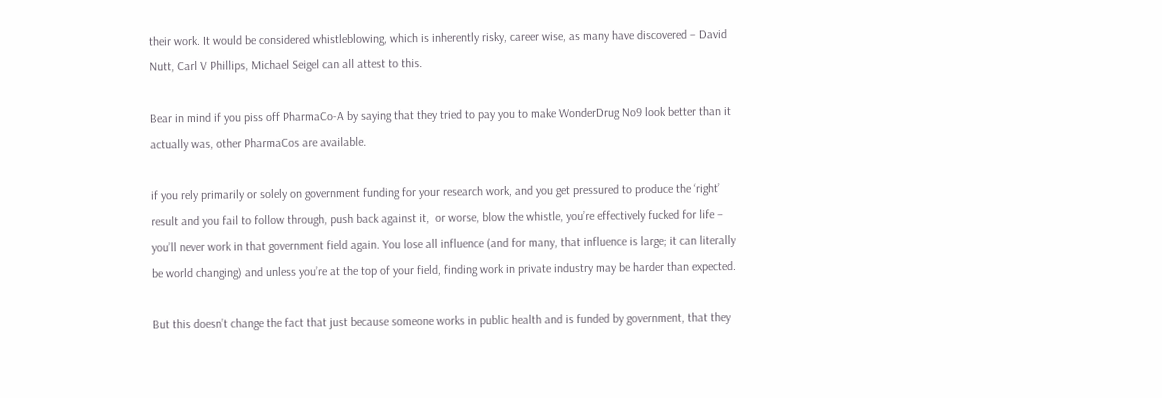their work. It would be considered whistleblowing, which is inherently risky, career wise, as many have discovered – David Nutt, Carl V Phillips, Michael Seigel can all attest to this.

Bear in mind if you piss off PharmaCo-A by saying that they tried to pay you to make WonderDrug No9 look better than it actually was, other PharmaCos are available.

if you rely primarily or solely on government funding for your research work, and you get pressured to produce the ‘right’ result and you fail to follow through, push back against it,  or worse, blow the whistle, you’re effectively fucked for life – you’ll never work in that government field again. You lose all influence (and for many, that influence is large; it can literally be world changing) and unless you’re at the top of your field, finding work in private industry may be harder than expected.

But this doesn’t change the fact that just because someone works in public health and is funded by government, that they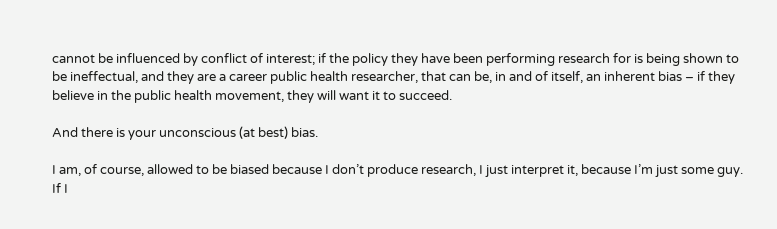cannot be influenced by conflict of interest; if the policy they have been performing research for is being shown to be ineffectual, and they are a career public health researcher, that can be, in and of itself, an inherent bias – if they believe in the public health movement, they will want it to succeed.

And there is your unconscious (at best) bias.

I am, of course, allowed to be biased because I don’t produce research, I just interpret it, because I’m just some guy. If I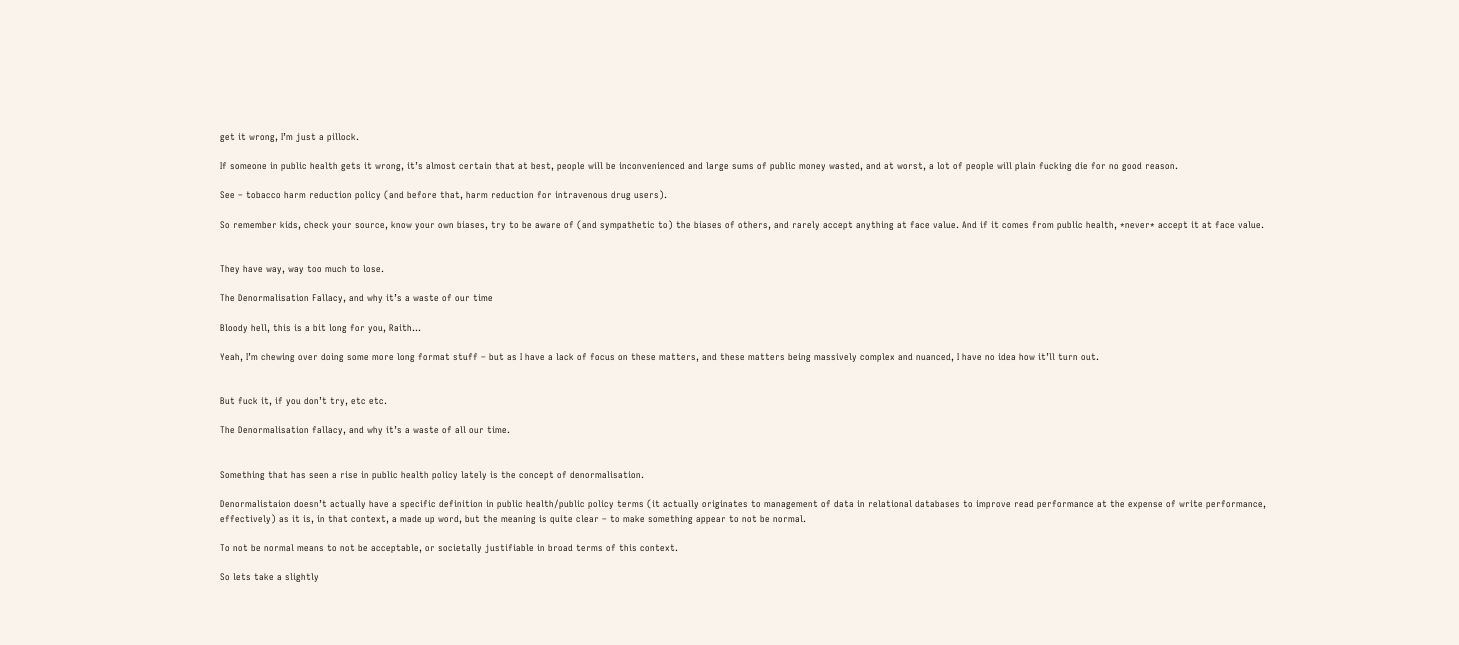get it wrong, I’m just a pillock.

If someone in public health gets it wrong, it’s almost certain that at best, people will be inconvenienced and large sums of public money wasted, and at worst, a lot of people will plain fucking die for no good reason.

See – tobacco harm reduction policy (and before that, harm reduction for intravenous drug users).

So remember kids, check your source, know your own biases, try to be aware of (and sympathetic to) the biases of others, and rarely accept anything at face value. And if it comes from public health, *never* accept it at face value.


They have way, way too much to lose.

The Denormalisation Fallacy, and why it’s a waste of our time

Bloody hell, this is a bit long for you, Raith…

Yeah, I’m chewing over doing some more long format stuff – but as I have a lack of focus on these matters, and these matters being massively complex and nuanced, I have no idea how it’ll turn out.


But fuck it, if you don’t try, etc etc.

The Denormalisation fallacy, and why it’s a waste of all our time.


Something that has seen a rise in public health policy lately is the concept of denormalisation.

Denormalistaion doesn’t actually have a specific definition in public health/public policy terms (it actually originates to management of data in relational databases to improve read performance at the expense of write performance, effectively) as it is, in that context, a made up word, but the meaning is quite clear – to make something appear to not be normal.

To not be normal means to not be acceptable, or societally justifiable in broad terms of this context.

So lets take a slightly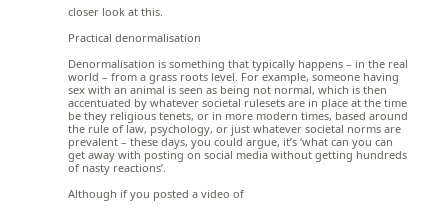closer look at this.

Practical denormalisation

Denormalisation is something that typically happens – in the real world – from a grass roots level. For example, someone having sex with an animal is seen as being not normal, which is then accentuated by whatever societal rulesets are in place at the time be they religious tenets, or in more modern times, based around the rule of law, psychology, or just whatever societal norms are prevalent – these days, you could argue, it’s ‘what can you can get away with posting on social media without getting hundreds of nasty reactions’.

Although if you posted a video of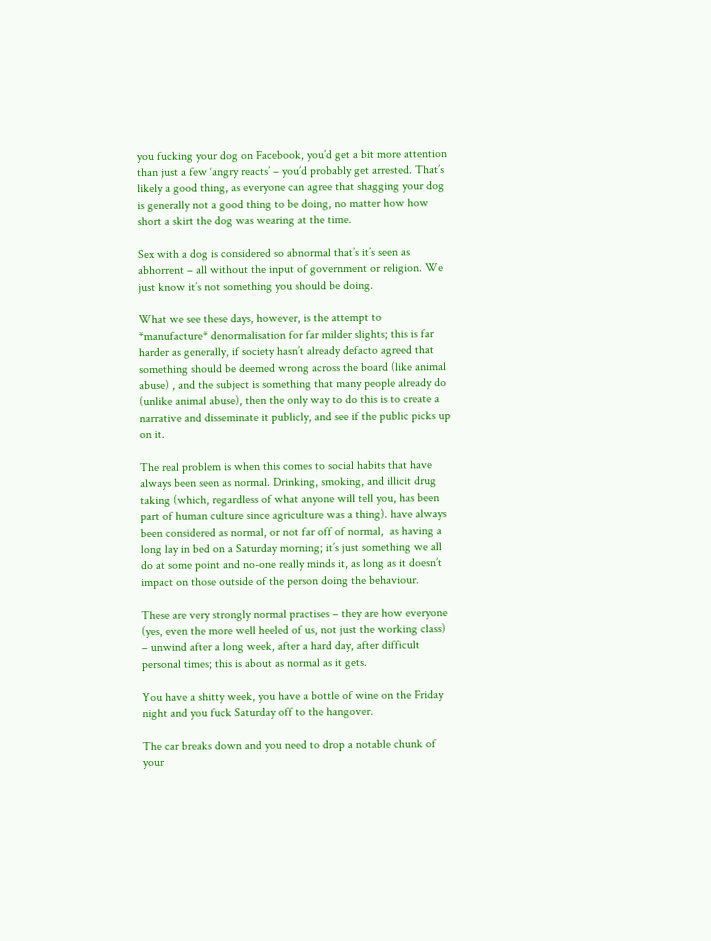you fucking your dog on Facebook, you’d get a bit more attention than just a few ‘angry reacts’ – you’d probably get arrested. That’s likely a good thing, as everyone can agree that shagging your dog is generally not a good thing to be doing, no matter how how short a skirt the dog was wearing at the time.

Sex with a dog is considered so abnormal that’s it’s seen as abhorrent – all without the input of government or religion. We just know it’s not something you should be doing.

What we see these days, however, is the attempt to *manufacture* denormalisation for far milder slights; this is far harder as generally, if society hasn’t already defacto agreed that something should be deemed wrong across the board (like animal abuse) , and the subject is something that many people already do (unlike animal abuse), then the only way to do this is to create a narrative and disseminate it publicly, and see if the public picks up on it.

The real problem is when this comes to social habits that have always been seen as normal. Drinking, smoking, and illicit drug taking (which, regardless of what anyone will tell you, has been part of human culture since agriculture was a thing). have always been considered as normal, or not far off of normal,  as having a long lay in bed on a Saturday morning; it’s just something we all do at some point and no-one really minds it, as long as it doesn’t impact on those outside of the person doing the behaviour.

These are very strongly normal practises – they are how everyone (yes, even the more well heeled of us, not just the working class) – unwind after a long week, after a hard day, after difficult personal times; this is about as normal as it gets.

You have a shitty week, you have a bottle of wine on the Friday night and you fuck Saturday off to the hangover.

The car breaks down and you need to drop a notable chunk of your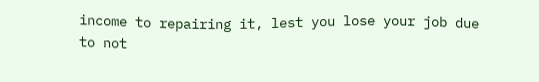income to repairing it, lest you lose your job due to not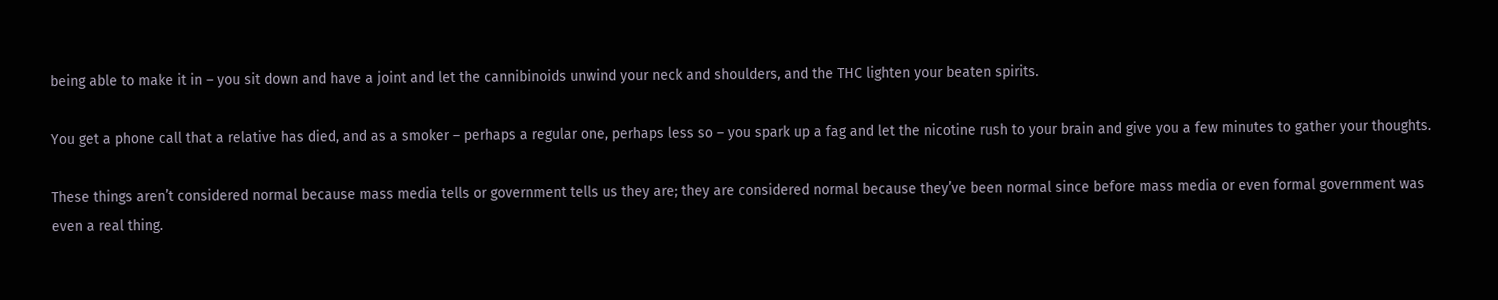being able to make it in – you sit down and have a joint and let the cannibinoids unwind your neck and shoulders, and the THC lighten your beaten spirits.

You get a phone call that a relative has died, and as a smoker – perhaps a regular one, perhaps less so – you spark up a fag and let the nicotine rush to your brain and give you a few minutes to gather your thoughts.

These things aren’t considered normal because mass media tells or government tells us they are; they are considered normal because they’ve been normal since before mass media or even formal government was even a real thing.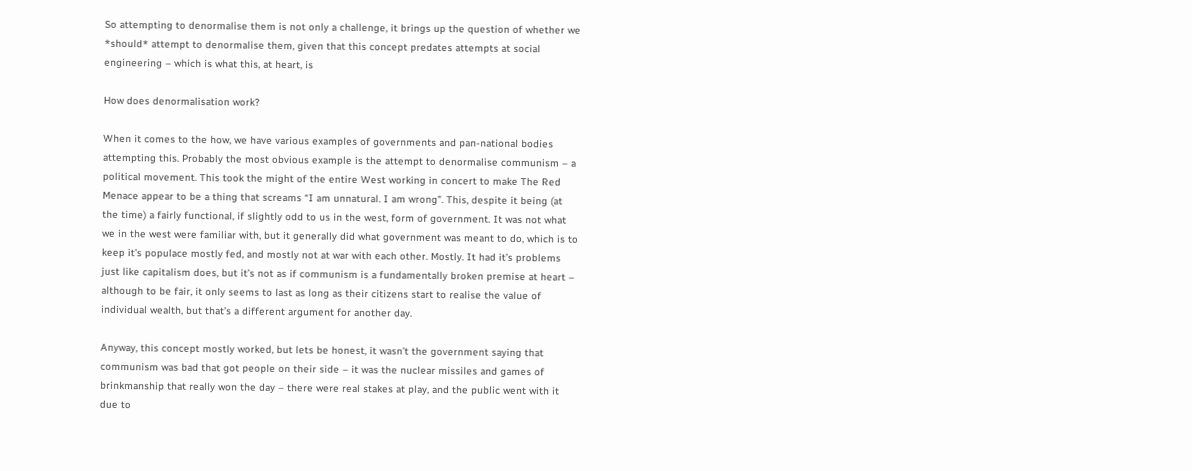So attempting to denormalise them is not only a challenge, it brings up the question of whether we *should* attempt to denormalise them, given that this concept predates attempts at social engineering – which is what this, at heart, is

How does denormalisation work?

When it comes to the how, we have various examples of governments and pan-national bodies attempting this. Probably the most obvious example is the attempt to denormalise communism – a political movement. This took the might of the entire West working in concert to make The Red Menace appear to be a thing that screams “I am unnatural. I am wrong”. This, despite it being (at the time) a fairly functional, if slightly odd to us in the west, form of government. It was not what we in the west were familiar with, but it generally did what government was meant to do, which is to keep it’s populace mostly fed, and mostly not at war with each other. Mostly. It had it’s problems just like capitalism does, but it’s not as if communism is a fundamentally broken premise at heart – although to be fair, it only seems to last as long as their citizens start to realise the value of individual wealth, but that’s a different argument for another day.

Anyway, this concept mostly worked, but lets be honest, it wasn’t the government saying that communism was bad that got people on their side – it was the nuclear missiles and games of brinkmanship that really won the day – there were real stakes at play, and the public went with it due to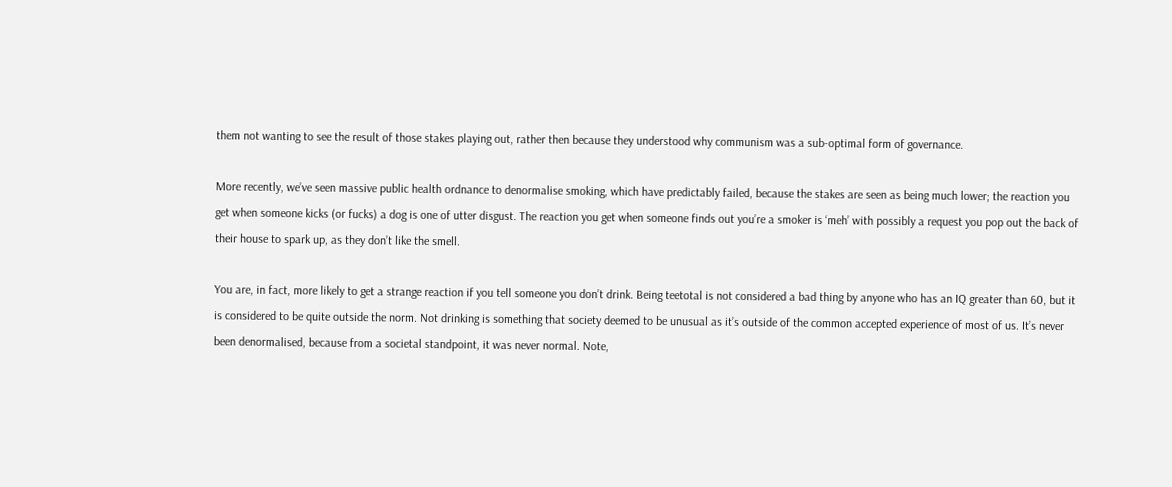them not wanting to see the result of those stakes playing out, rather then because they understood why communism was a sub-optimal form of governance.

More recently, we’ve seen massive public health ordnance to denormalise smoking, which have predictably failed, because the stakes are seen as being much lower; the reaction you get when someone kicks (or fucks) a dog is one of utter disgust. The reaction you get when someone finds out you’re a smoker is ‘meh’ with possibly a request you pop out the back of their house to spark up, as they don’t like the smell.

You are, in fact, more likely to get a strange reaction if you tell someone you don’t drink. Being teetotal is not considered a bad thing by anyone who has an IQ greater than 60, but it is considered to be quite outside the norm. Not drinking is something that society deemed to be unusual as it’s outside of the common accepted experience of most of us. It’s never been denormalised, because from a societal standpoint, it was never normal. Note,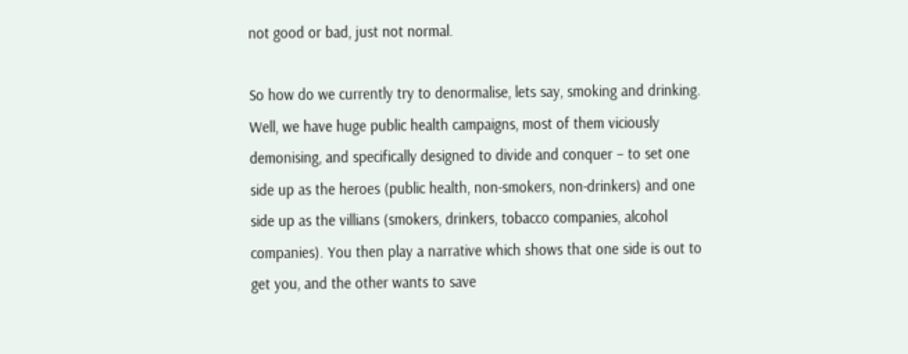not good or bad, just not normal.

So how do we currently try to denormalise, lets say, smoking and drinking. Well, we have huge public health campaigns, most of them viciously demonising, and specifically designed to divide and conquer – to set one side up as the heroes (public health, non-smokers, non-drinkers) and one side up as the villians (smokers, drinkers, tobacco companies, alcohol companies). You then play a narrative which shows that one side is out to get you, and the other wants to save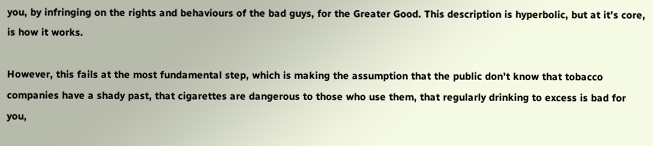you, by infringing on the rights and behaviours of the bad guys, for the Greater Good. This description is hyperbolic, but at it’s core, is how it works.

However, this fails at the most fundamental step, which is making the assumption that the public don’t know that tobacco companies have a shady past, that cigarettes are dangerous to those who use them, that regularly drinking to excess is bad for you,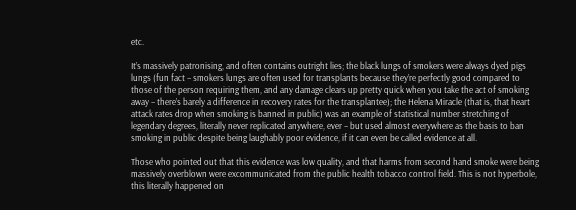etc.

It’s massively patronising, and often contains outright lies; the black lungs of smokers were always dyed pigs lungs (fun fact – smokers lungs are often used for transplants because they’re perfectly good compared to those of the person requiring them, and any damage clears up pretty quick when you take the act of smoking away – there’s barely a difference in recovery rates for the transplantee); the Helena Miracle (that is, that heart attack rates drop when smoking is banned in public) was an example of statistical number stretching of legendary degrees, literally never replicated anywhere, ever – but used almost everywhere as the basis to ban smoking in public despite being laughably poor evidence, if it can even be called evidence at all.

Those who pointed out that this evidence was low quality, and that harms from second hand smoke were being massively overblown were excommunicated from the public health tobacco control field. This is not hyperbole, this literally happened on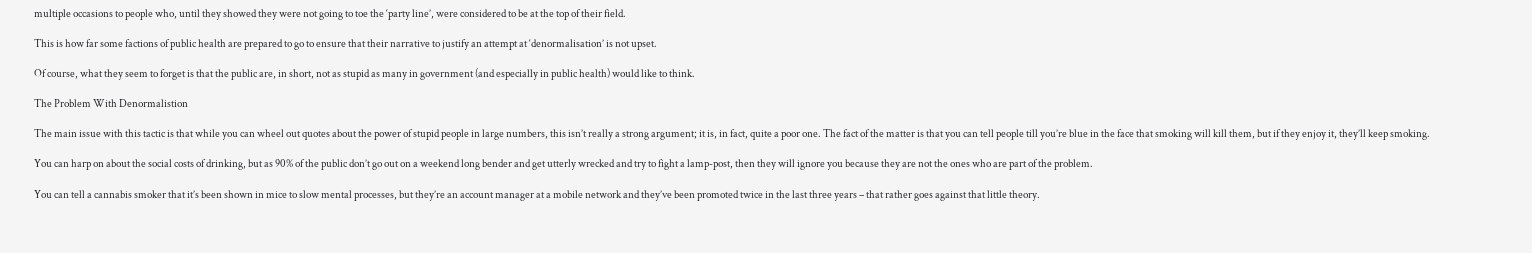multiple occasions to people who, until they showed they were not going to toe the ‘party line’, were considered to be at the top of their field.

This is how far some factions of public health are prepared to go to ensure that their narrative to justify an attempt at ‘denormalisation’ is not upset.

Of course, what they seem to forget is that the public are, in short, not as stupid as many in government (and especially in public health) would like to think.

The Problem With Denormalistion

The main issue with this tactic is that while you can wheel out quotes about the power of stupid people in large numbers, this isn’t really a strong argument; it is, in fact, quite a poor one. The fact of the matter is that you can tell people till you’re blue in the face that smoking will kill them, but if they enjoy it, they’ll keep smoking.

You can harp on about the social costs of drinking, but as 90% of the public don’t go out on a weekend long bender and get utterly wrecked and try to fight a lamp-post, then they will ignore you because they are not the ones who are part of the problem.

You can tell a cannabis smoker that it’s been shown in mice to slow mental processes, but they’re an account manager at a mobile network and they’ve been promoted twice in the last three years – that rather goes against that little theory.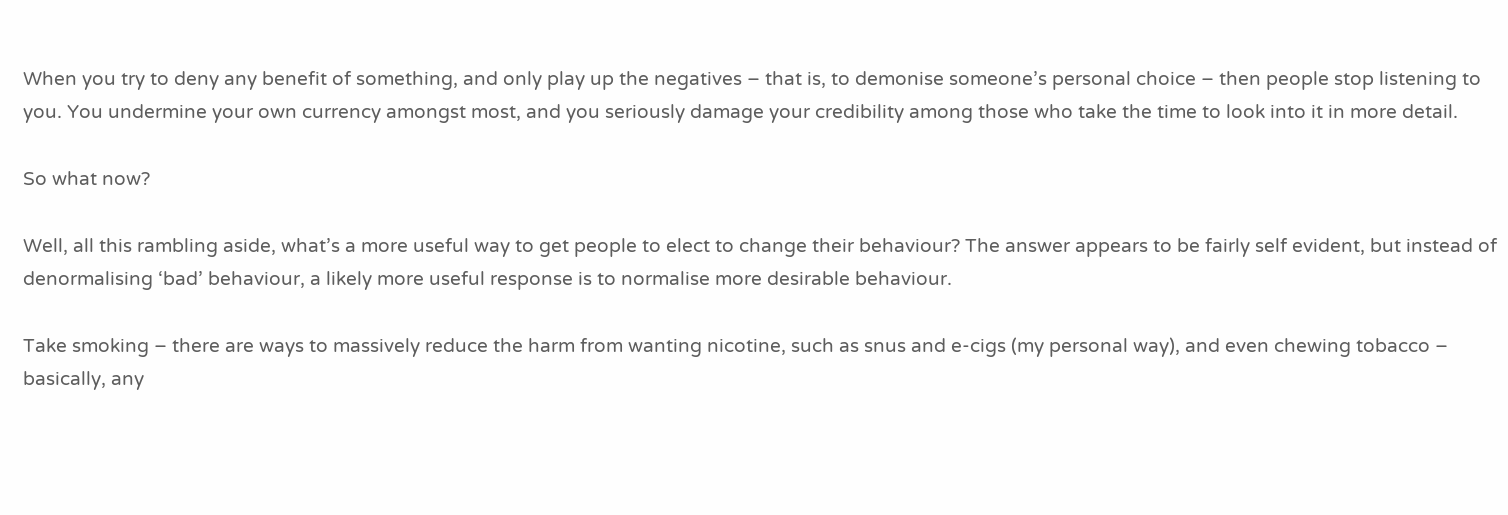When you try to deny any benefit of something, and only play up the negatives – that is, to demonise someone’s personal choice – then people stop listening to you. You undermine your own currency amongst most, and you seriously damage your credibility among those who take the time to look into it in more detail.

So what now?

Well, all this rambling aside, what’s a more useful way to get people to elect to change their behaviour? The answer appears to be fairly self evident, but instead of denormalising ‘bad’ behaviour, a likely more useful response is to normalise more desirable behaviour.

Take smoking – there are ways to massively reduce the harm from wanting nicotine, such as snus and e-cigs (my personal way), and even chewing tobacco – basically, any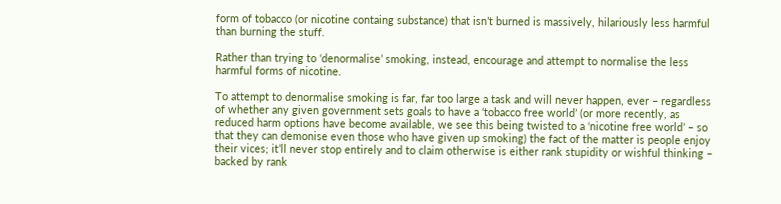form of tobacco (or nicotine containg substance) that isn’t burned is massively, hilariously less harmful than burning the stuff.

Rather than trying to ‘denormalise’ smoking, instead, encourage and attempt to normalise the less harmful forms of nicotine.

To attempt to denormalise smoking is far, far too large a task and will never happen, ever – regardless of whether any given government sets goals to have a ‘tobacco free world’ (or more recently, as reduced harm options have become available, we see this being twisted to a ‘nicotine free world’ – so that they can demonise even those who have given up smoking) the fact of the matter is people enjoy their vices; it’ll never stop entirely and to claim otherwise is either rank stupidity or wishful thinking – backed by rank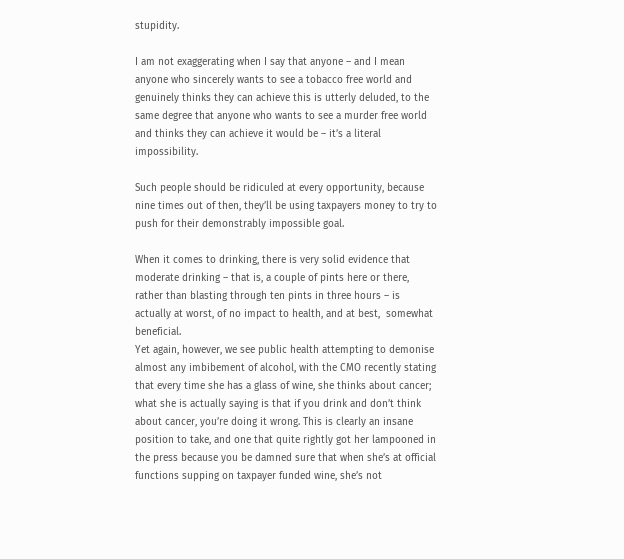stupidity.

I am not exaggerating when I say that anyone – and I mean anyone who sincerely wants to see a tobacco free world and genuinely thinks they can achieve this is utterly deluded, to the same degree that anyone who wants to see a murder free world and thinks they can achieve it would be – it’s a literal impossibility.

Such people should be ridiculed at every opportunity, because nine times out of then, they’ll be using taxpayers money to try to push for their demonstrably impossible goal.

When it comes to drinking, there is very solid evidence that moderate drinking – that is, a couple of pints here or there, rather than blasting through ten pints in three hours – is actually at worst, of no impact to health, and at best,  somewhat beneficial.
Yet again, however, we see public health attempting to demonise almost any imbibement of alcohol, with the CMO recently stating that every time she has a glass of wine, she thinks about cancer; what she is actually saying is that if you drink and don’t think about cancer, you’re doing it wrong. This is clearly an insane position to take, and one that quite rightly got her lampooned in the press because you be damned sure that when she’s at official functions supping on taxpayer funded wine, she’s not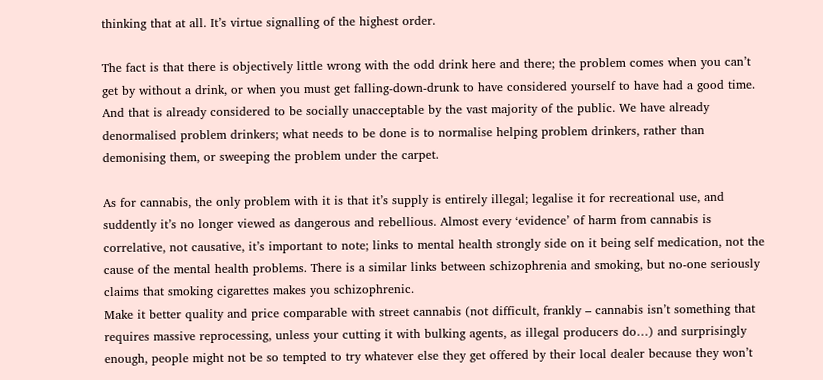thinking that at all. It’s virtue signalling of the highest order.

The fact is that there is objectively little wrong with the odd drink here and there; the problem comes when you can’t get by without a drink, or when you must get falling-down-drunk to have considered yourself to have had a good time. And that is already considered to be socially unacceptable by the vast majority of the public. We have already denormalised problem drinkers; what needs to be done is to normalise helping problem drinkers, rather than demonising them, or sweeping the problem under the carpet.

As for cannabis, the only problem with it is that it’s supply is entirely illegal; legalise it for recreational use, and suddently it’s no longer viewed as dangerous and rebellious. Almost every ‘evidence’ of harm from cannabis is correlative, not causative, it’s important to note; links to mental health strongly side on it being self medication, not the cause of the mental health problems. There is a similar links between schizophrenia and smoking, but no-one seriously claims that smoking cigarettes makes you schizophrenic.
Make it better quality and price comparable with street cannabis (not difficult, frankly – cannabis isn’t something that requires massive reprocessing, unless your cutting it with bulking agents, as illegal producers do…) and surprisingly enough, people might not be so tempted to try whatever else they get offered by their local dealer because they won’t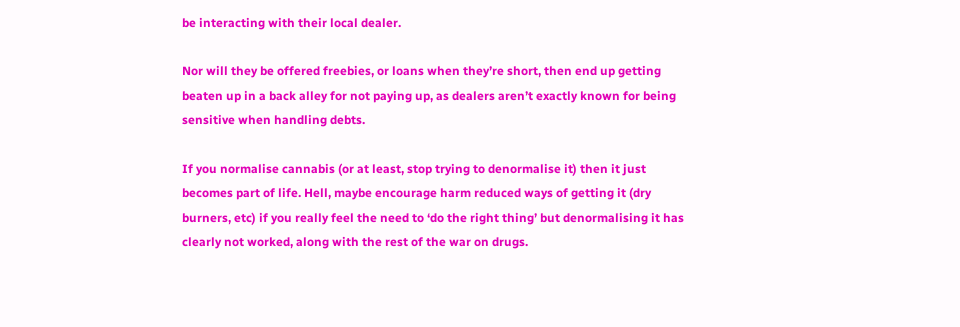be interacting with their local dealer.

Nor will they be offered freebies, or loans when they’re short, then end up getting beaten up in a back alley for not paying up, as dealers aren’t exactly known for being sensitive when handling debts.

If you normalise cannabis (or at least, stop trying to denormalise it) then it just becomes part of life. Hell, maybe encourage harm reduced ways of getting it (dry burners, etc) if you really feel the need to ‘do the right thing’ but denormalising it has clearly not worked, along with the rest of the war on drugs.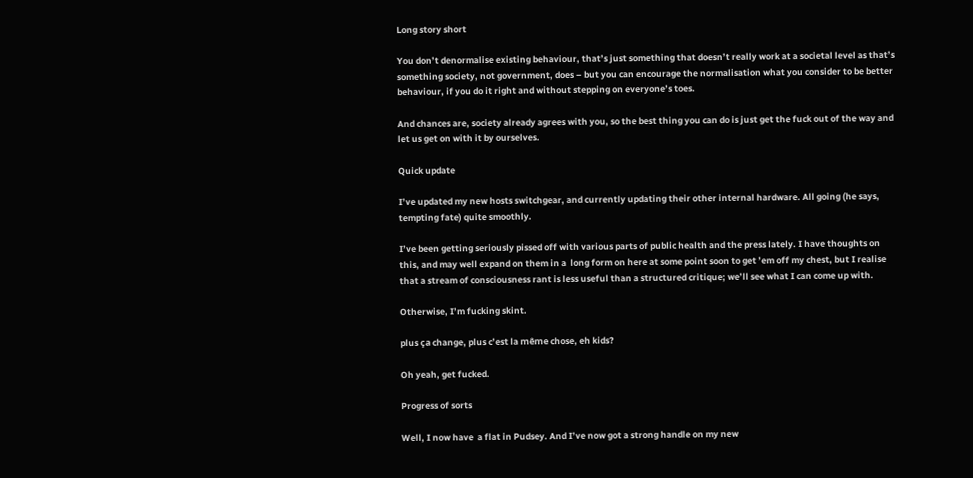Long story short

You don’t denormalise existing behaviour, that’s just something that doesn’t really work at a societal level as that’s something society, not government, does – but you can encourage the normalisation what you consider to be better behaviour, if you do it right and without stepping on everyone’s toes.

And chances are, society already agrees with you, so the best thing you can do is just get the fuck out of the way and let us get on with it by ourselves.

Quick update

I’ve updated my new hosts switchgear, and currently updating their other internal hardware. All going (he says, tempting fate) quite smoothly.

I’ve been getting seriously pissed off with various parts of public health and the press lately. I have thoughts on this, and may well expand on them in a  long form on here at some point soon to get ’em off my chest, but I realise that a stream of consciousness rant is less useful than a structured critique; we’ll see what I can come up with.

Otherwise, I’m fucking skint.

plus ça change, plus c’est la même chose, eh kids?

Oh yeah, get fucked.

Progress of sorts

Well, I now have  a flat in Pudsey. And I’ve now got a strong handle on my new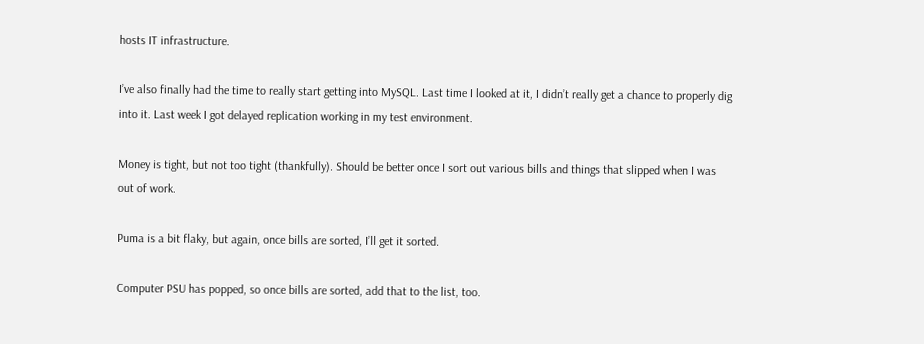hosts IT infrastructure.

I’ve also finally had the time to really start getting into MySQL. Last time I looked at it, I didn’t really get a chance to properly dig into it. Last week I got delayed replication working in my test environment.

Money is tight, but not too tight (thankfully). Should be better once I sort out various bills and things that slipped when I was out of work.

Puma is a bit flaky, but again, once bills are sorted, I’ll get it sorted.

Computer PSU has popped, so once bills are sorted, add that to the list, too.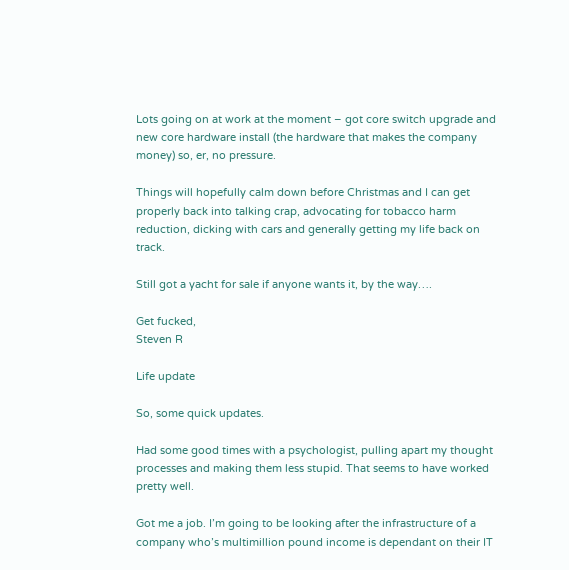Lots going on at work at the moment – got core switch upgrade and new core hardware install (the hardware that makes the company money) so, er, no pressure.

Things will hopefully calm down before Christmas and I can get properly back into talking crap, advocating for tobacco harm reduction, dicking with cars and generally getting my life back on track.

Still got a yacht for sale if anyone wants it, by the way….

Get fucked,
Steven R

Life update

So, some quick updates.

Had some good times with a psychologist, pulling apart my thought processes and making them less stupid. That seems to have worked pretty well.

Got me a job. I’m going to be looking after the infrastructure of a company who’s multimillion pound income is dependant on their IT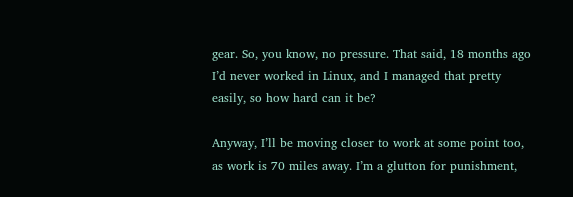gear. So, you know, no pressure. That said, 18 months ago I’d never worked in Linux, and I managed that pretty easily, so how hard can it be?

Anyway, I’ll be moving closer to work at some point too, as work is 70 miles away. I’m a glutton for punishment,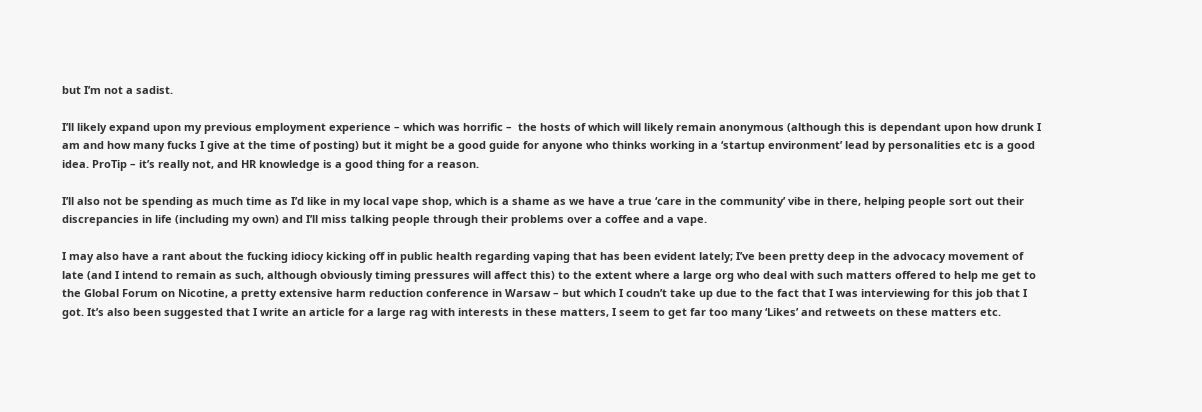but I’m not a sadist.

I’ll likely expand upon my previous employment experience – which was horrific –  the hosts of which will likely remain anonymous (although this is dependant upon how drunk I am and how many fucks I give at the time of posting) but it might be a good guide for anyone who thinks working in a ‘startup environment’ lead by personalities etc is a good idea. ProTip – it’s really not, and HR knowledge is a good thing for a reason.

I’ll also not be spending as much time as I’d like in my local vape shop, which is a shame as we have a true ‘care in the community’ vibe in there, helping people sort out their discrepancies in life (including my own) and I’ll miss talking people through their problems over a coffee and a vape.

I may also have a rant about the fucking idiocy kicking off in public health regarding vaping that has been evident lately; I’ve been pretty deep in the advocacy movement of late (and I intend to remain as such, although obviously timing pressures will affect this) to the extent where a large org who deal with such matters offered to help me get to the Global Forum on Nicotine, a pretty extensive harm reduction conference in Warsaw – but which I coudn’t take up due to the fact that I was interviewing for this job that I got. It’s also been suggested that I write an article for a large rag with interests in these matters, I seem to get far too many ‘Likes’ and retweets on these matters etc.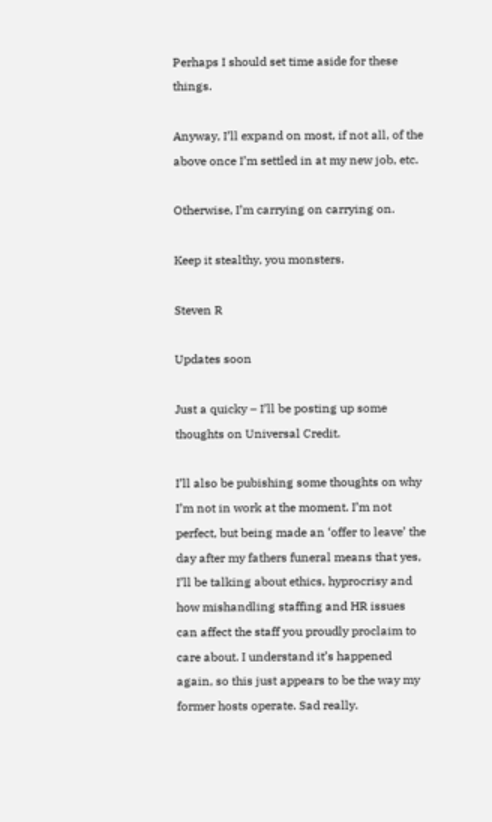Perhaps I should set time aside for these things.

Anyway, I’ll expand on most, if not all, of the above once I’m settled in at my new job, etc.

Otherwise, I’m carrying on carrying on.

Keep it stealthy, you monsters.

Steven R

Updates soon

Just a quicky – I’ll be posting up some thoughts on Universal Credit.

I’ll also be pubishing some thoughts on why I’m not in work at the moment. I’m not perfect, but being made an ‘offer to leave’ the day after my fathers funeral means that yes, I’ll be talking about ethics, hyprocrisy and how mishandling staffing and HR issues can affect the staff you proudly proclaim to care about. I understand it’s happened again, so this just appears to be the way my former hosts operate. Sad really.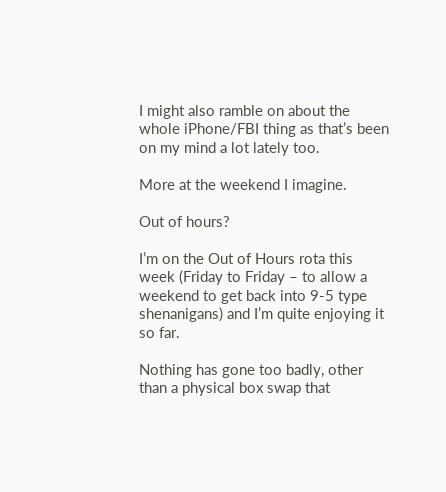I might also ramble on about the whole iPhone/FBI thing as that’s been on my mind a lot lately too.

More at the weekend I imagine.

Out of hours?

I’m on the Out of Hours rota this week (Friday to Friday – to allow a weekend to get back into 9-5 type shenanigans) and I’m quite enjoying it so far.

Nothing has gone too badly, other than a physical box swap that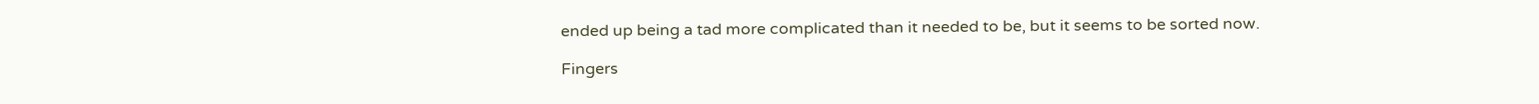ended up being a tad more complicated than it needed to be, but it seems to be sorted now.

Fingers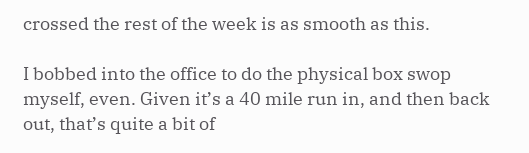crossed the rest of the week is as smooth as this.

I bobbed into the office to do the physical box swop myself, even. Given it’s a 40 mile run in, and then back out, that’s quite a bit of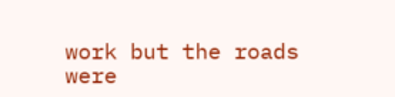work but the roads were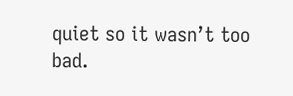quiet so it wasn’t too bad.